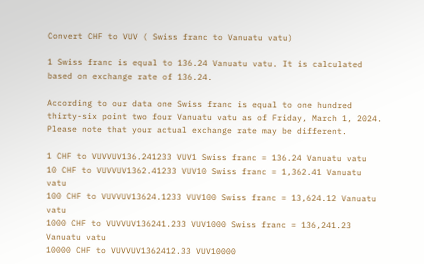Convert CHF to VUV ( Swiss franc to Vanuatu vatu)

1 Swiss franc is equal to 136.24 Vanuatu vatu. It is calculated based on exchange rate of 136.24.

According to our data one Swiss franc is equal to one hundred thirty-six point two four Vanuatu vatu as of Friday, March 1, 2024. Please note that your actual exchange rate may be different.

1 CHF to VUVVUV136.241233 VUV1 Swiss franc = 136.24 Vanuatu vatu
10 CHF to VUVVUV1362.41233 VUV10 Swiss franc = 1,362.41 Vanuatu vatu
100 CHF to VUVVUV13624.1233 VUV100 Swiss franc = 13,624.12 Vanuatu vatu
1000 CHF to VUVVUV136241.233 VUV1000 Swiss franc = 136,241.23 Vanuatu vatu
10000 CHF to VUVVUV1362412.33 VUV10000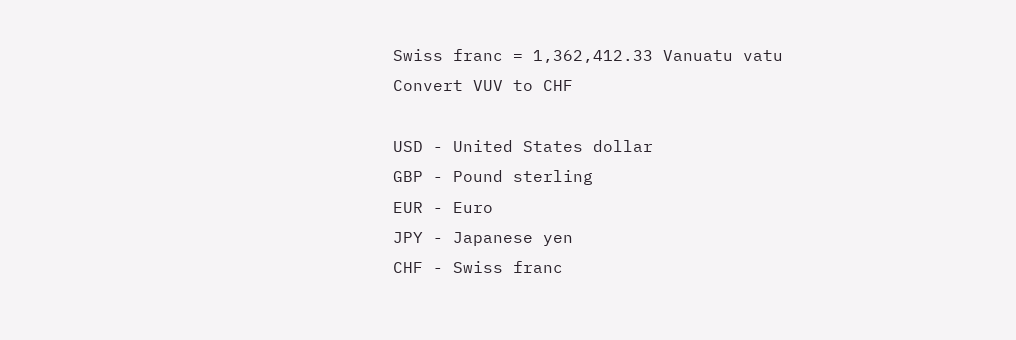Swiss franc = 1,362,412.33 Vanuatu vatu
Convert VUV to CHF

USD - United States dollar
GBP - Pound sterling
EUR - Euro
JPY - Japanese yen
CHF - Swiss franc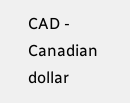CAD - Canadian dollar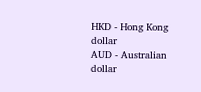HKD - Hong Kong dollar
AUD - Australian dollar